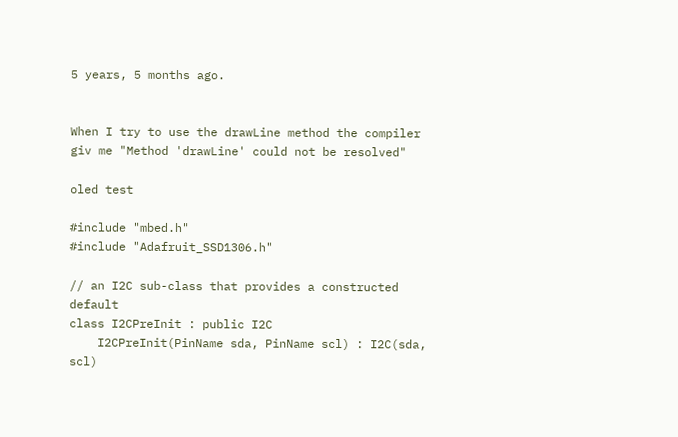5 years, 5 months ago.


When I try to use the drawLine method the compiler giv me "Method 'drawLine' could not be resolved"

oled test

#include "mbed.h"
#include "Adafruit_SSD1306.h"

// an I2C sub-class that provides a constructed default
class I2CPreInit : public I2C
    I2CPreInit(PinName sda, PinName scl) : I2C(sda, scl)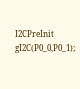I2CPreInit gI2C(P0_0,P0_1);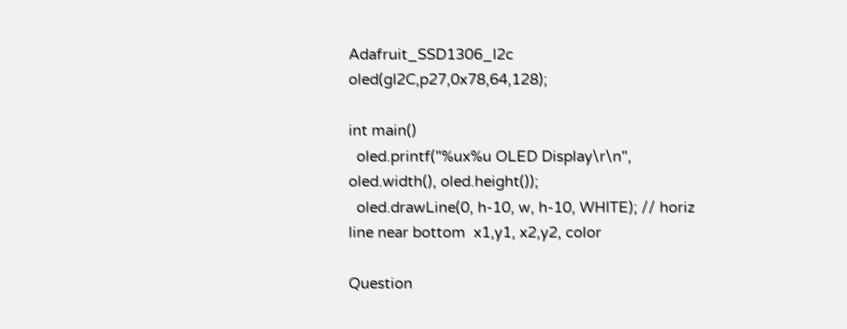Adafruit_SSD1306_I2c oled(gI2C,p27,0x78,64,128);

int main()
  oled.printf("%ux%u OLED Display\r\n", oled.width(), oled.height());
  oled.drawLine(0, h-10, w, h-10, WHITE); // horiz line near bottom  x1,y1, x2,y2, color

Question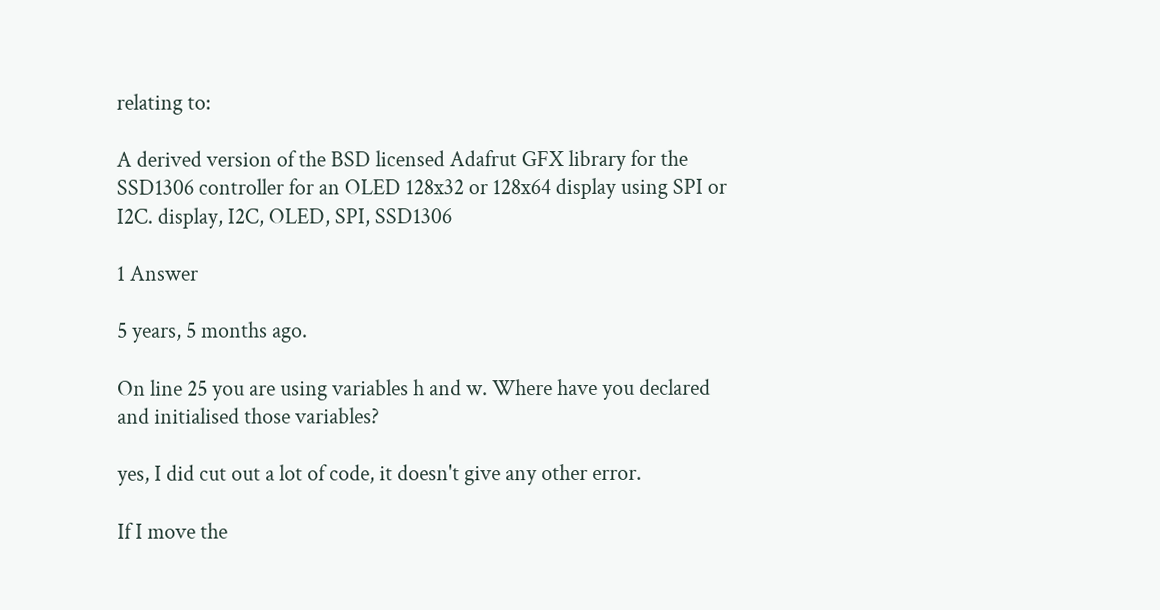relating to:

A derived version of the BSD licensed Adafrut GFX library for the SSD1306 controller for an OLED 128x32 or 128x64 display using SPI or I2C. display, I2C, OLED, SPI, SSD1306

1 Answer

5 years, 5 months ago.

On line 25 you are using variables h and w. Where have you declared and initialised those variables?

yes, I did cut out a lot of code, it doesn't give any other error.

If I move the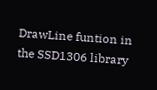DrawLine funtion in the SSD1306 library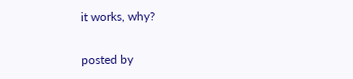it works, why?

posted by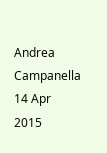Andrea Campanella 14 Apr 2015